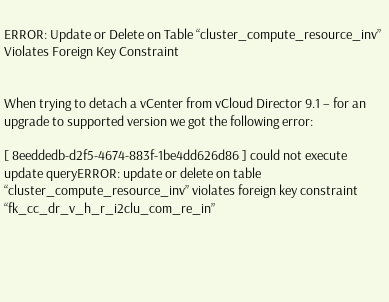ERROR: Update or Delete on Table “cluster_compute_resource_inv” Violates Foreign Key Constraint


When trying to detach a vCenter from vCloud Director 9.1 – for an upgrade to supported version we got the following error:

[ 8eeddedb-d2f5-4674-883f-1be4dd626d86 ] could not execute update queryERROR: update or delete on table “cluster_compute_resource_inv” violates foreign key constraint “fk_cc_dr_v_h_r_i2clu_com_re_in”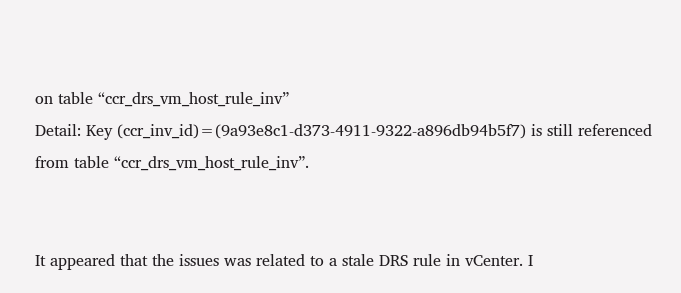on table “ccr_drs_vm_host_rule_inv”
Detail: Key (ccr_inv_id)=(9a93e8c1-d373-4911-9322-a896db94b5f7) is still referenced from table “ccr_drs_vm_host_rule_inv”.


It appeared that the issues was related to a stale DRS rule in vCenter. I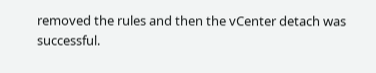removed the rules and then the vCenter detach was successful.